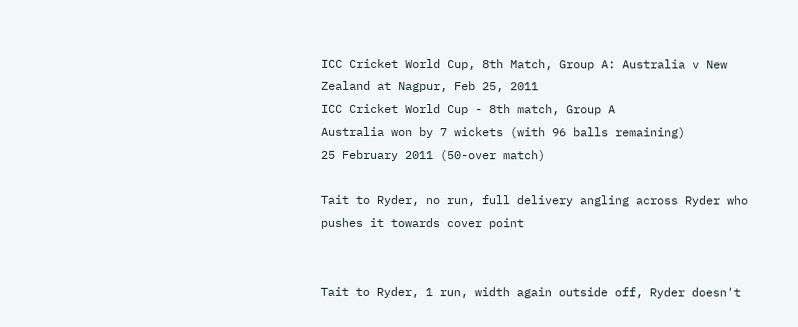ICC Cricket World Cup, 8th Match, Group A: Australia v New Zealand at Nagpur, Feb 25, 2011
ICC Cricket World Cup - 8th match, Group A
Australia won by 7 wickets (with 96 balls remaining)
25 February 2011 (50-over match)

Tait to Ryder, no run, full delivery angling across Ryder who pushes it towards cover point


Tait to Ryder, 1 run, width again outside off, Ryder doesn't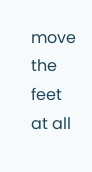move the feet at all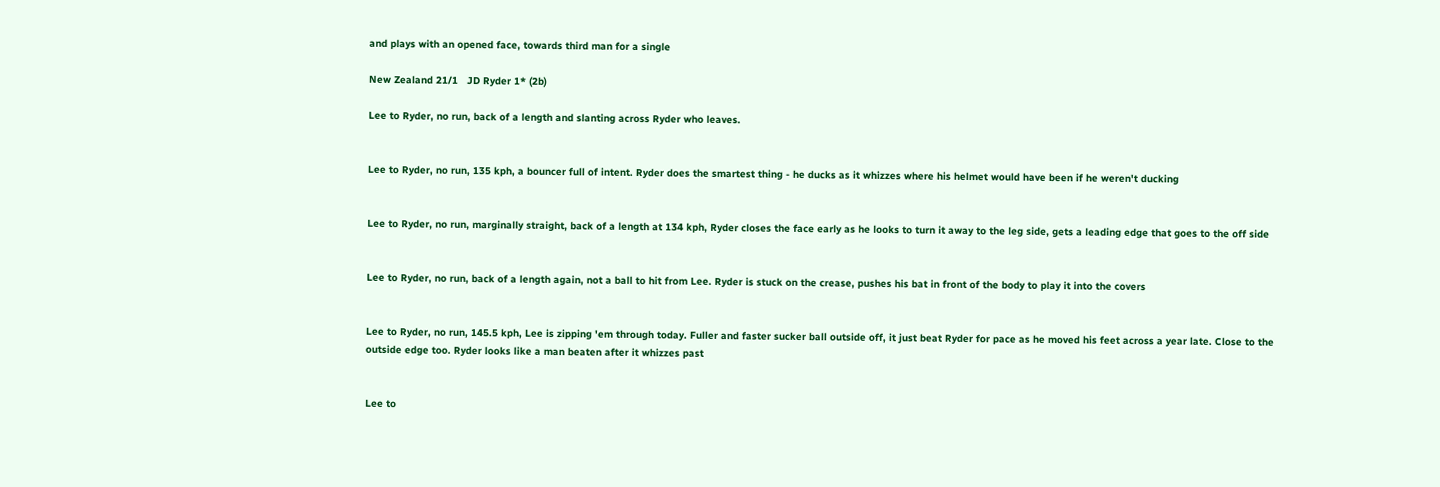and plays with an opened face, towards third man for a single

New Zealand 21/1   JD Ryder 1* (2b)

Lee to Ryder, no run, back of a length and slanting across Ryder who leaves.


Lee to Ryder, no run, 135 kph, a bouncer full of intent. Ryder does the smartest thing - he ducks as it whizzes where his helmet would have been if he weren't ducking


Lee to Ryder, no run, marginally straight, back of a length at 134 kph, Ryder closes the face early as he looks to turn it away to the leg side, gets a leading edge that goes to the off side


Lee to Ryder, no run, back of a length again, not a ball to hit from Lee. Ryder is stuck on the crease, pushes his bat in front of the body to play it into the covers


Lee to Ryder, no run, 145.5 kph, Lee is zipping 'em through today. Fuller and faster sucker ball outside off, it just beat Ryder for pace as he moved his feet across a year late. Close to the outside edge too. Ryder looks like a man beaten after it whizzes past


Lee to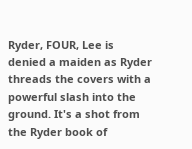Ryder, FOUR, Lee is denied a maiden as Ryder threads the covers with a powerful slash into the ground. It's a shot from the Ryder book of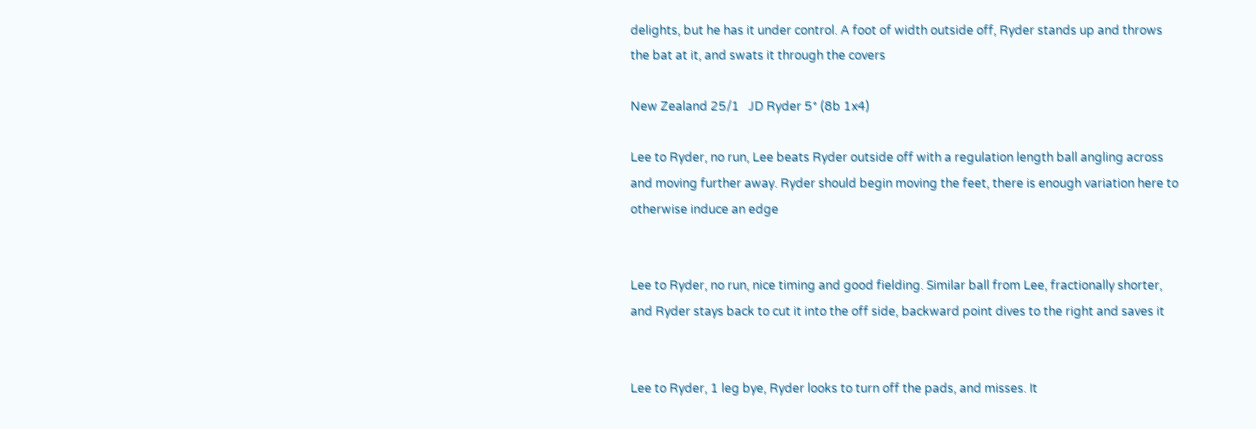delights, but he has it under control. A foot of width outside off, Ryder stands up and throws the bat at it, and swats it through the covers

New Zealand 25/1   JD Ryder 5* (8b 1x4)

Lee to Ryder, no run, Lee beats Ryder outside off with a regulation length ball angling across and moving further away. Ryder should begin moving the feet, there is enough variation here to otherwise induce an edge


Lee to Ryder, no run, nice timing and good fielding. Similar ball from Lee, fractionally shorter, and Ryder stays back to cut it into the off side, backward point dives to the right and saves it


Lee to Ryder, 1 leg bye, Ryder looks to turn off the pads, and misses. It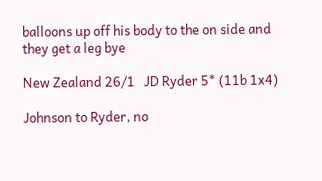balloons up off his body to the on side and they get a leg bye

New Zealand 26/1   JD Ryder 5* (11b 1x4)

Johnson to Ryder, no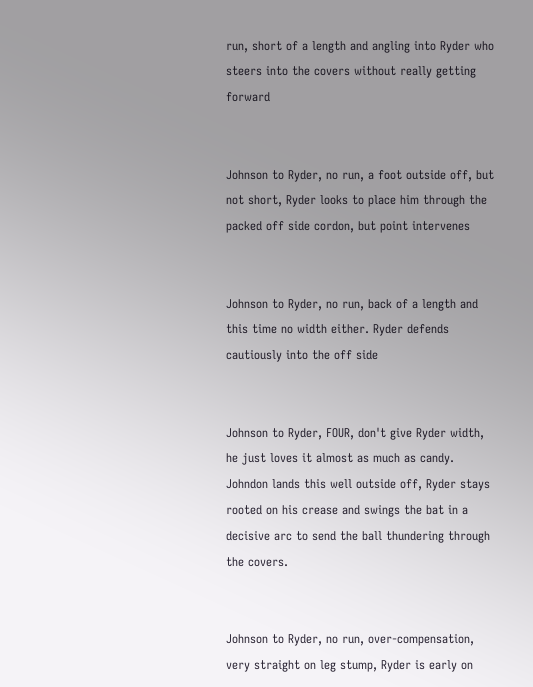run, short of a length and angling into Ryder who steers into the covers without really getting forward


Johnson to Ryder, no run, a foot outside off, but not short, Ryder looks to place him through the packed off side cordon, but point intervenes


Johnson to Ryder, no run, back of a length and this time no width either. Ryder defends cautiously into the off side


Johnson to Ryder, FOUR, don't give Ryder width, he just loves it almost as much as candy. Johndon lands this well outside off, Ryder stays rooted on his crease and swings the bat in a decisive arc to send the ball thundering through the covers.


Johnson to Ryder, no run, over-compensation, very straight on leg stump, Ryder is early on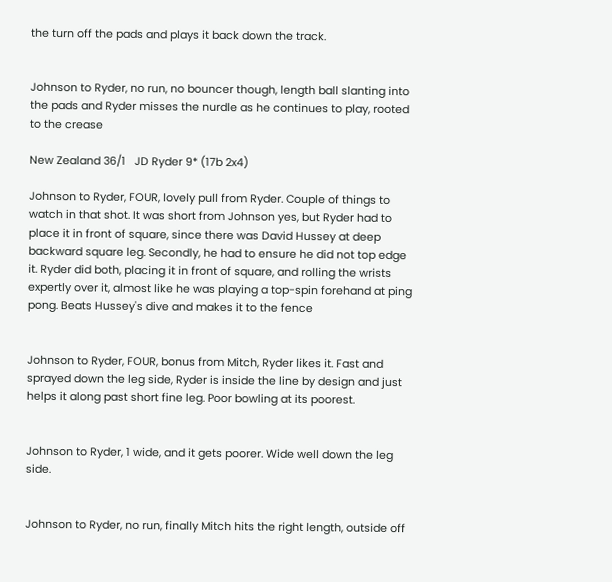the turn off the pads and plays it back down the track.


Johnson to Ryder, no run, no bouncer though, length ball slanting into the pads and Ryder misses the nurdle as he continues to play, rooted to the crease

New Zealand 36/1   JD Ryder 9* (17b 2x4)

Johnson to Ryder, FOUR, lovely pull from Ryder. Couple of things to watch in that shot. It was short from Johnson yes, but Ryder had to place it in front of square, since there was David Hussey at deep backward square leg. Secondly, he had to ensure he did not top edge it. Ryder did both, placing it in front of square, and rolling the wrists expertly over it, almost like he was playing a top-spin forehand at ping pong. Beats Hussey's dive and makes it to the fence


Johnson to Ryder, FOUR, bonus from Mitch, Ryder likes it. Fast and sprayed down the leg side, Ryder is inside the line by design and just helps it along past short fine leg. Poor bowling at its poorest.


Johnson to Ryder, 1 wide, and it gets poorer. Wide well down the leg side.


Johnson to Ryder, no run, finally Mitch hits the right length, outside off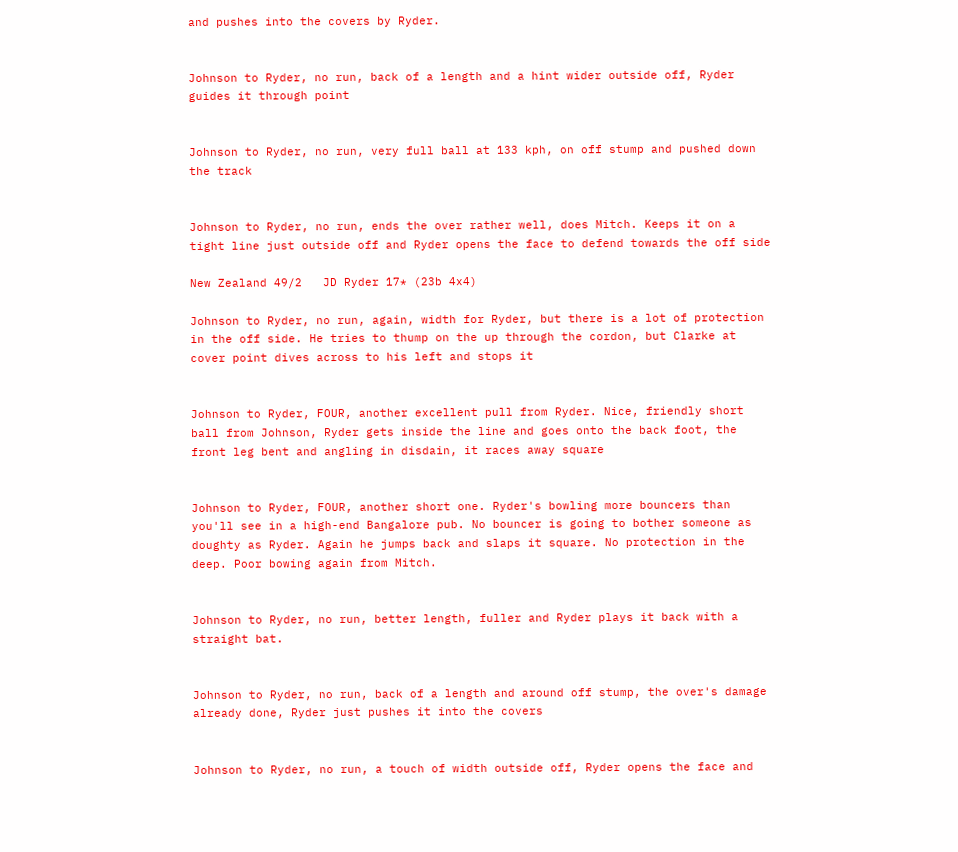and pushes into the covers by Ryder.


Johnson to Ryder, no run, back of a length and a hint wider outside off, Ryder guides it through point


Johnson to Ryder, no run, very full ball at 133 kph, on off stump and pushed down the track


Johnson to Ryder, no run, ends the over rather well, does Mitch. Keeps it on a tight line just outside off and Ryder opens the face to defend towards the off side

New Zealand 49/2   JD Ryder 17* (23b 4x4)

Johnson to Ryder, no run, again, width for Ryder, but there is a lot of protection in the off side. He tries to thump on the up through the cordon, but Clarke at cover point dives across to his left and stops it


Johnson to Ryder, FOUR, another excellent pull from Ryder. Nice, friendly short ball from Johnson, Ryder gets inside the line and goes onto the back foot, the front leg bent and angling in disdain, it races away square


Johnson to Ryder, FOUR, another short one. Ryder's bowling more bouncers than you'll see in a high-end Bangalore pub. No bouncer is going to bother someone as doughty as Ryder. Again he jumps back and slaps it square. No protection in the deep. Poor bowing again from Mitch.


Johnson to Ryder, no run, better length, fuller and Ryder plays it back with a straight bat.


Johnson to Ryder, no run, back of a length and around off stump, the over's damage already done, Ryder just pushes it into the covers


Johnson to Ryder, no run, a touch of width outside off, Ryder opens the face and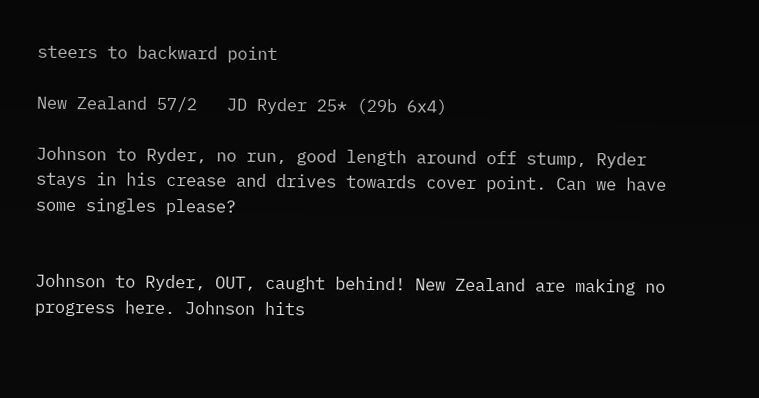steers to backward point

New Zealand 57/2   JD Ryder 25* (29b 6x4)

Johnson to Ryder, no run, good length around off stump, Ryder stays in his crease and drives towards cover point. Can we have some singles please?


Johnson to Ryder, OUT, caught behind! New Zealand are making no progress here. Johnson hits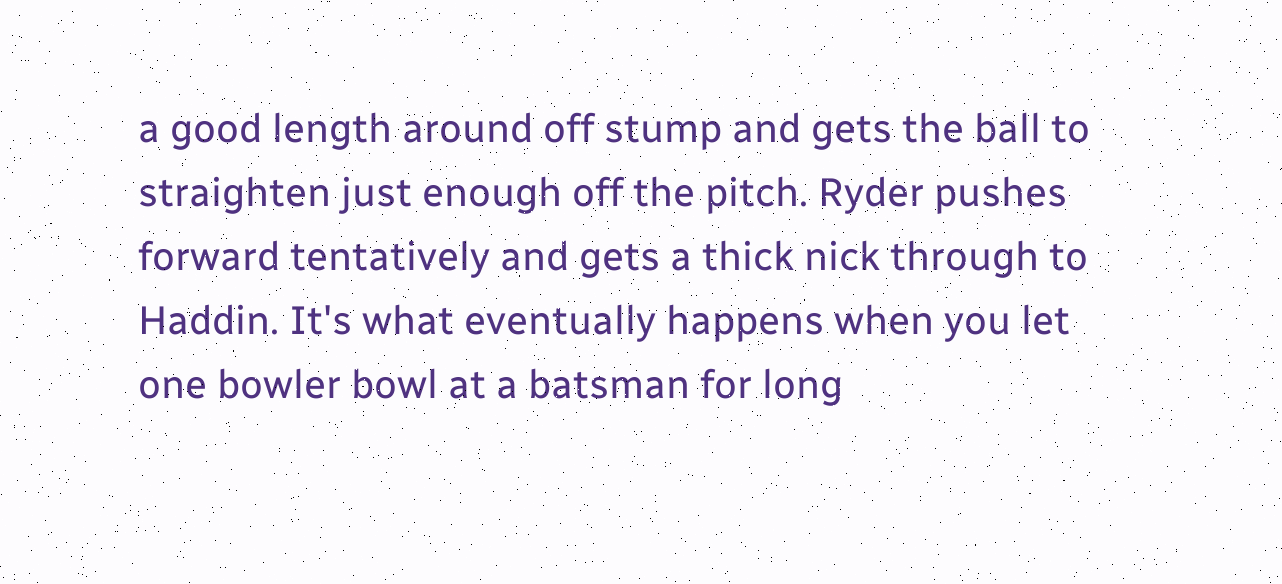a good length around off stump and gets the ball to straighten just enough off the pitch. Ryder pushes forward tentatively and gets a thick nick through to Haddin. It's what eventually happens when you let one bowler bowl at a batsman for long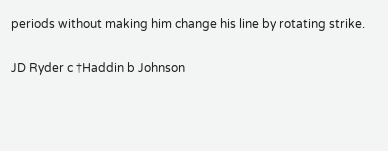periods without making him change his line by rotating strike.

JD Ryder c †Haddin b Johnson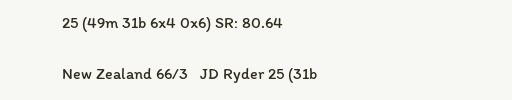25 (49m 31b 6x4 0x6) SR: 80.64

New Zealand 66/3   JD Ryder 25 (31b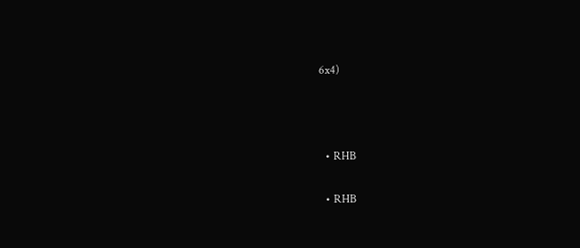6x4)





  • RHB


  • RHB